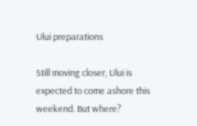Ului preparations

Still moving closer, Ului is expected to come ashore this weekend. But where?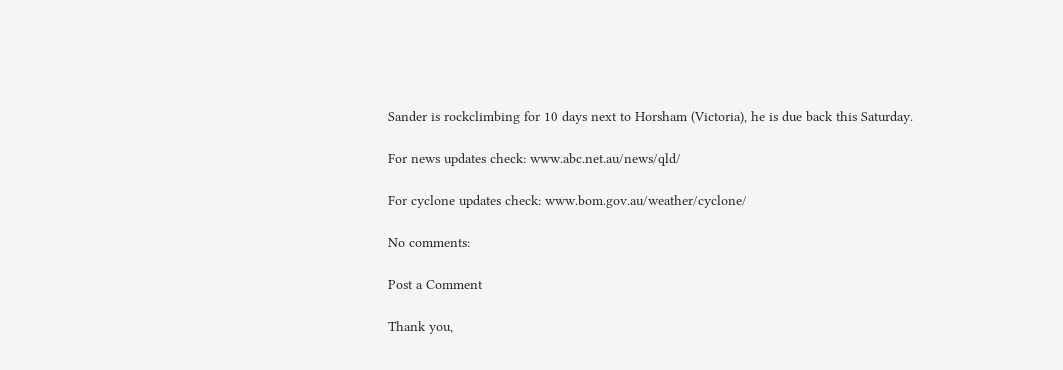Sander is rockclimbing for 10 days next to Horsham (Victoria), he is due back this Saturday.

For news updates check: www.abc.net.au/news/qld/

For cyclone updates check: www.bom.gov.au/weather/cyclone/

No comments:

Post a Comment

Thank you,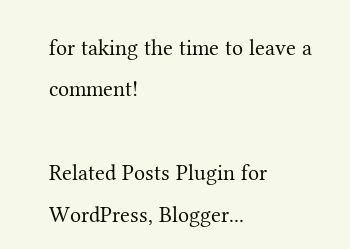for taking the time to leave a comment!

Related Posts Plugin for WordPress, Blogger...